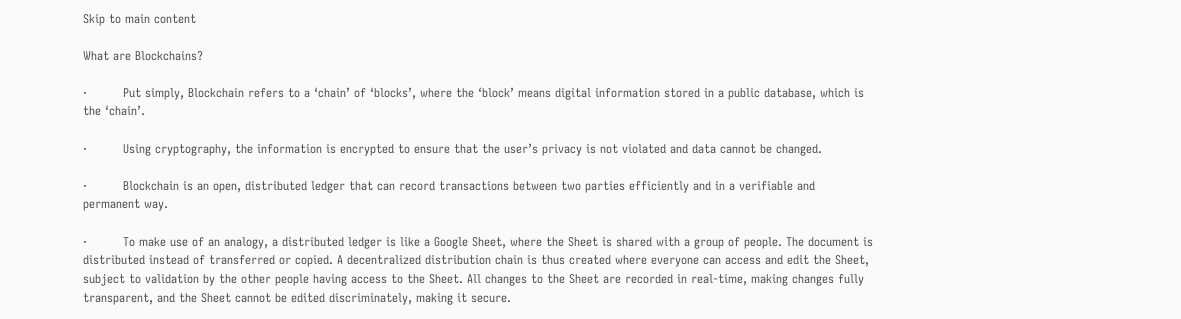Skip to main content

What are Blockchains?

·         Put simply, Blockchain refers to a ‘chain’ of ‘blocks’, where the ‘block’ means digital information stored in a public database, which is the ‘chain’.

·         Using cryptography, the information is encrypted to ensure that the user’s privacy is not violated and data cannot be changed.

·         Blockchain is an open, distributed ledger that can record transactions between two parties efficiently and in a verifiable and permanent way.

·         To make use of an analogy, a distributed ledger is like a Google Sheet, where the Sheet is shared with a group of people. The document is distributed instead of transferred or copied. A decentralized distribution chain is thus created where everyone can access and edit the Sheet, subject to validation by the other people having access to the Sheet. All changes to the Sheet are recorded in real-time, making changes fully transparent, and the Sheet cannot be edited discriminately, making it secure.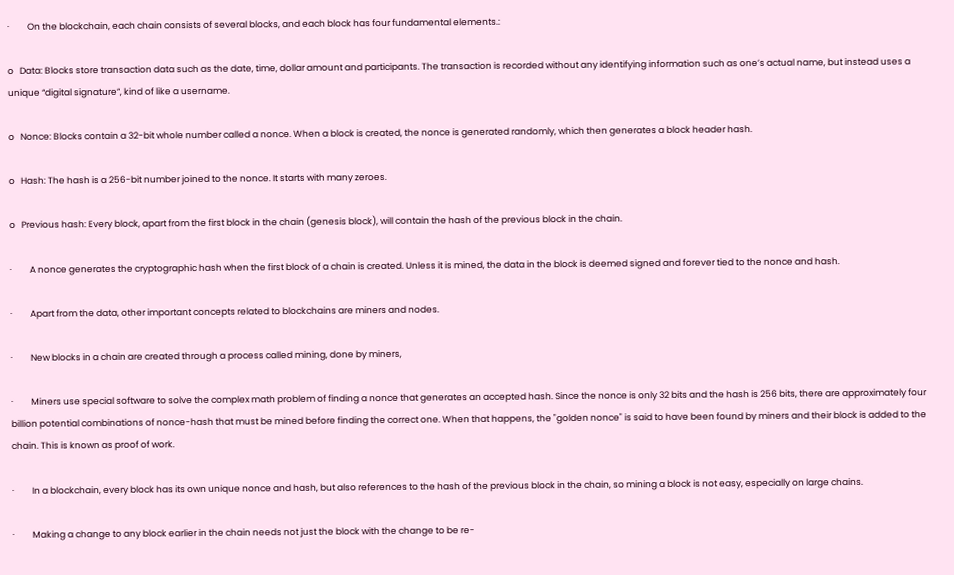·         On the blockchain, each chain consists of several blocks, and each block has four fundamental elements.:

o   Data: Blocks store transaction data such as the date, time, dollar amount and participants. The transaction is recorded without any identifying information such as one’s actual name, but instead uses a unique “digital signature”, kind of like a username.

o   Nonce: Blocks contain a 32-bit whole number called a nonce. When a block is created, the nonce is generated randomly, which then generates a block header hash.

o   Hash: The hash is a 256-bit number joined to the nonce. It starts with many zeroes.

o   Previous hash: Every block, apart from the first block in the chain (genesis block), will contain the hash of the previous block in the chain.

·         A nonce generates the cryptographic hash when the first block of a chain is created. Unless it is mined, the data in the block is deemed signed and forever tied to the nonce and hash.

·         Apart from the data, other important concepts related to blockchains are miners and nodes.

·         New blocks in a chain are created through a process called mining, done by miners,

·         Miners use special software to solve the complex math problem of finding a nonce that generates an accepted hash. Since the nonce is only 32 bits and the hash is 256 bits, there are approximately four billion potential combinations of nonce-hash that must be mined before finding the correct one. When that happens, the "golden nonce" is said to have been found by miners and their block is added to the chain. This is known as proof of work.

·         In a blockchain, every block has its own unique nonce and hash, but also references to the hash of the previous block in the chain, so mining a block is not easy, especially on large chains.

·         Making a change to any block earlier in the chain needs not just the block with the change to be re-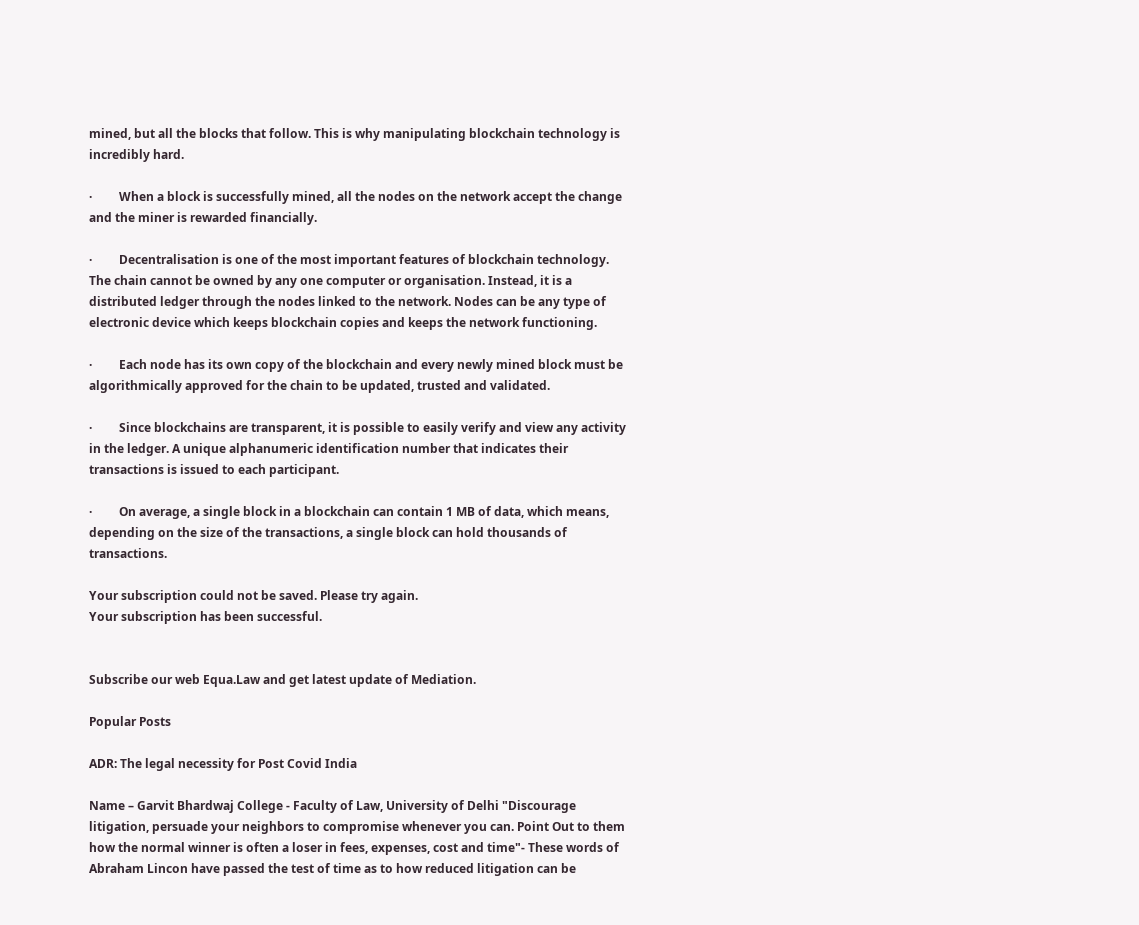mined, but all the blocks that follow. This is why manipulating blockchain technology is incredibly hard.

·         When a block is successfully mined, all the nodes on the network accept the change and the miner is rewarded financially.

·         Decentralisation is one of the most important features of blockchain technology. The chain cannot be owned by any one computer or organisation. Instead, it is a distributed ledger through the nodes linked to the network. Nodes can be any type of electronic device which keeps blockchain copies and keeps the network functioning.

·         Each node has its own copy of the blockchain and every newly mined block must be algorithmically approved for the chain to be updated, trusted and validated.

·         Since blockchains are transparent, it is possible to easily verify and view any activity in the ledger. A unique alphanumeric identification number that indicates their transactions is issued to each participant.

·         On average, a single block in a blockchain can contain 1 MB of data, which means, depending on the size of the transactions, a single block can hold thousands of transactions.

Your subscription could not be saved. Please try again.
Your subscription has been successful.


Subscribe our web Equa.Law and get latest update of Mediation.

Popular Posts

ADR: The legal necessity for Post Covid India

Name – Garvit Bhardwaj College - Faculty of Law, University of Delhi "Discourage litigation, persuade your neighbors to compromise whenever you can. Point Out to them how the normal winner is often a loser in fees, expenses, cost and time"- These words of Abraham Lincon have passed the test of time as to how reduced litigation can be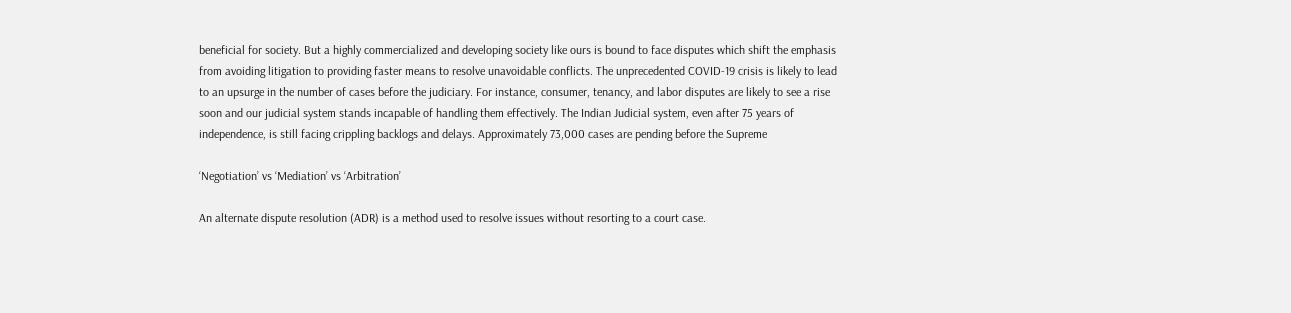beneficial for society. But a highly commercialized and developing society like ours is bound to face disputes which shift the emphasis from avoiding litigation to providing faster means to resolve unavoidable conflicts. The unprecedented COVID-19 crisis is likely to lead to an upsurge in the number of cases before the judiciary. For instance, consumer, tenancy, and labor disputes are likely to see a rise soon and our judicial system stands incapable of handling them effectively. The Indian Judicial system, even after 75 years of independence, is still facing crippling backlogs and delays. Approximately 73,000 cases are pending before the Supreme

‘Negotiation’ vs ‘Mediation’ vs ‘Arbitration’

An alternate dispute resolution (ADR) is a method used to resolve issues without resorting to a court case.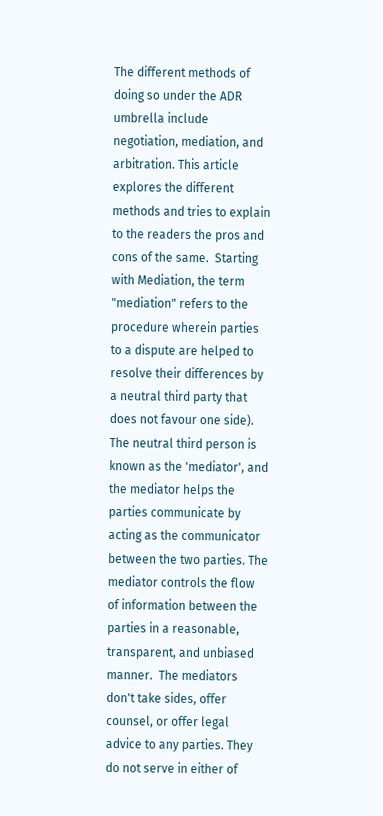The different methods of doing so under the ADR umbrella include negotiation, mediation, and arbitration. This article explores the different methods and tries to explain to the readers the pros and cons of the same.  Starting with Mediation, the term "mediation" refers to the procedure wherein parties to a dispute are helped to resolve their differences by a neutral third party that does not favour one side).  The neutral third person is known as the 'mediator', and the mediator helps the parties communicate by acting as the communicator between the two parties. The mediator controls the flow of information between the parties in a reasonable, transparent, and unbiased manner.  The mediators don't take sides, offer counsel, or offer legal advice to any parties. They do not serve in either of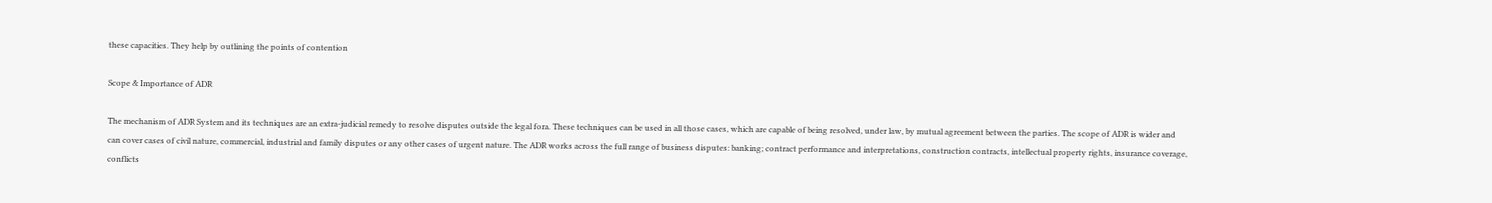these capacities. They help by outlining the points of contention

Scope & Importance of ADR

The mechanism of ADR System and its techniques are an extra-judicial remedy to resolve disputes outside the legal fora. These techniques can be used in all those cases, which are capable of being resolved, under law, by mutual agreement between the parties. The scope of ADR is wider and can cover cases of civil nature, commercial, industrial and family disputes or any other cases of urgent nature. The ADR works across the full range of business disputes: banking; contract performance and interpretations, construction contracts, intellectual property rights, insurance coverage, conflicts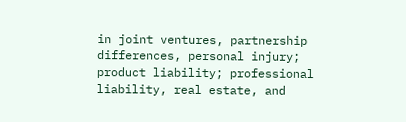in joint ventures, partnership differences, personal injury; product liability; professional liability, real estate, and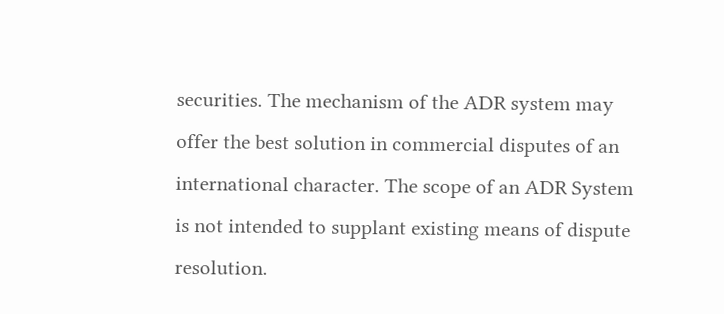securities. The mechanism of the ADR system may offer the best solution in commercial disputes of an international character. The scope of an ADR System is not intended to supplant existing means of dispute resolution.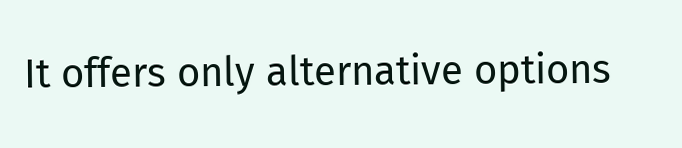It offers only alternative options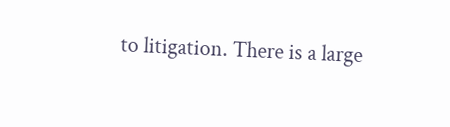to litigation. There is a large